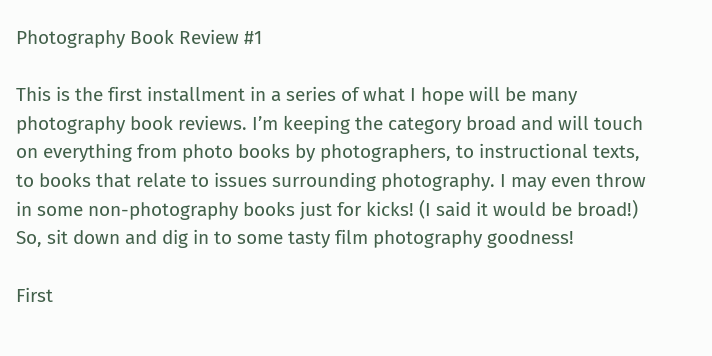Photography Book Review #1

This is the first installment in a series of what I hope will be many photography book reviews. I’m keeping the category broad and will touch on everything from photo books by photographers, to instructional texts, to books that relate to issues surrounding photography. I may even throw in some non-photography books just for kicks! (I said it would be broad!) So, sit down and dig in to some tasty film photography goodness!

First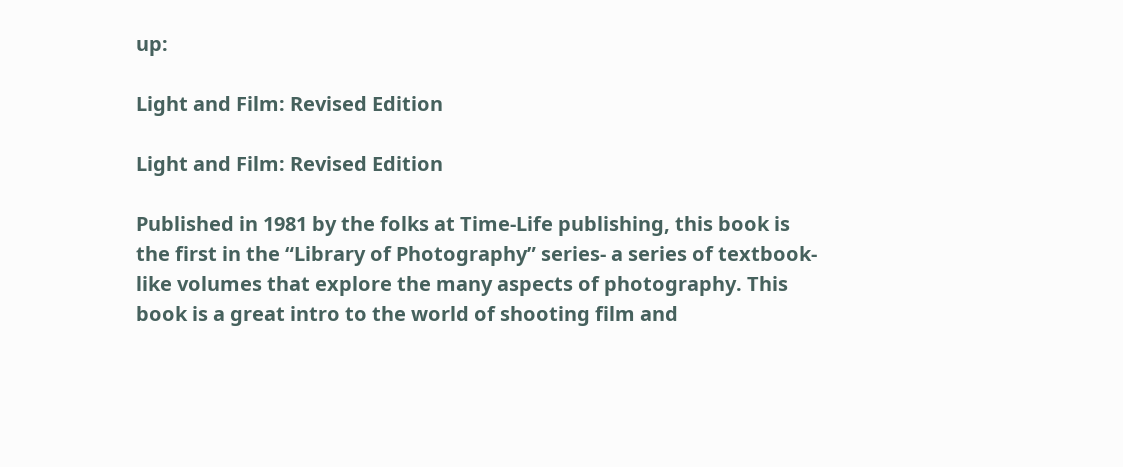up:

Light and Film: Revised Edition

Light and Film: Revised Edition

Published in 1981 by the folks at Time-Life publishing, this book is the first in the “Library of Photography” series- a series of textbook-like volumes that explore the many aspects of photography. This book is a great intro to the world of shooting film and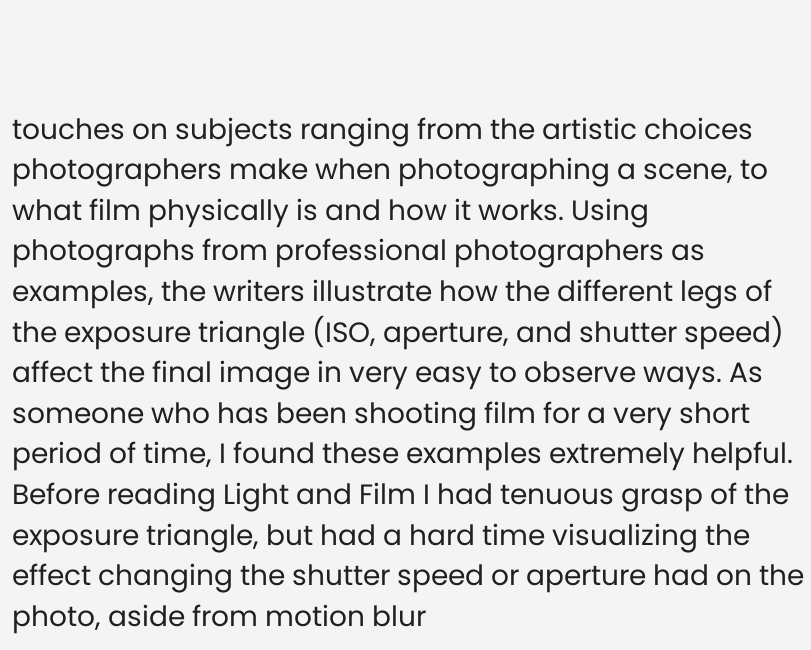touches on subjects ranging from the artistic choices photographers make when photographing a scene, to what film physically is and how it works. Using photographs from professional photographers as examples, the writers illustrate how the different legs of the exposure triangle (ISO, aperture, and shutter speed) affect the final image in very easy to observe ways. As someone who has been shooting film for a very short period of time, I found these examples extremely helpful. Before reading Light and Film I had tenuous grasp of the exposure triangle, but had a hard time visualizing the effect changing the shutter speed or aperture had on the photo, aside from motion blur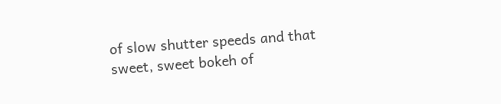of slow shutter speeds and that sweet, sweet bokeh of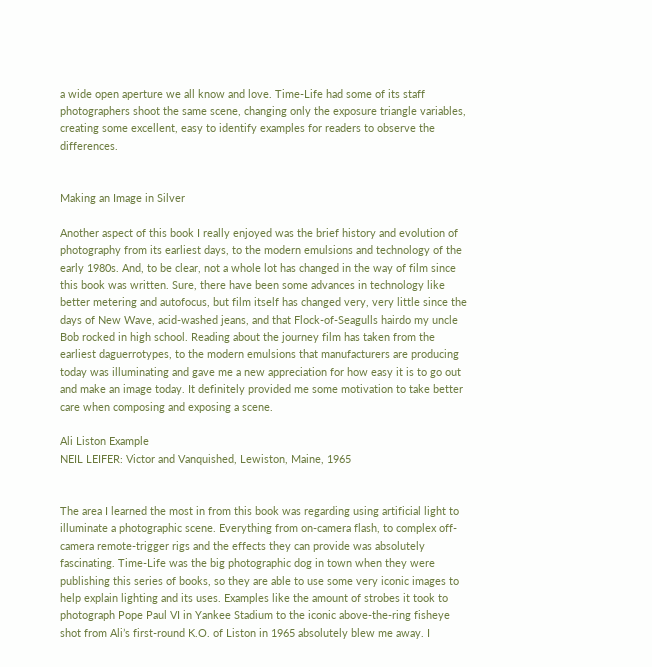a wide open aperture we all know and love. Time-Life had some of its staff photographers shoot the same scene, changing only the exposure triangle variables, creating some excellent, easy to identify examples for readers to observe the differences.


Making an Image in Silver

Another aspect of this book I really enjoyed was the brief history and evolution of photography from its earliest days, to the modern emulsions and technology of the early 1980s. And, to be clear, not a whole lot has changed in the way of film since this book was written. Sure, there have been some advances in technology like better metering and autofocus, but film itself has changed very, very little since the days of New Wave, acid-washed jeans, and that Flock-of-Seagulls hairdo my uncle Bob rocked in high school. Reading about the journey film has taken from the earliest daguerrotypes, to the modern emulsions that manufacturers are producing today was illuminating and gave me a new appreciation for how easy it is to go out and make an image today. It definitely provided me some motivation to take better care when composing and exposing a scene.

Ali Liston Example
NEIL LEIFER: Victor and Vanquished, Lewiston, Maine, 1965


The area I learned the most in from this book was regarding using artificial light to illuminate a photographic scene. Everything from on-camera flash, to complex off-camera remote-trigger rigs and the effects they can provide was absolutely fascinating. Time-Life was the big photographic dog in town when they were publishing this series of books, so they are able to use some very iconic images to help explain lighting and its uses. Examples like the amount of strobes it took to photograph Pope Paul VI in Yankee Stadium to the iconic above-the-ring fisheye shot from Ali’s first-round K.O. of Liston in 1965 absolutely blew me away. I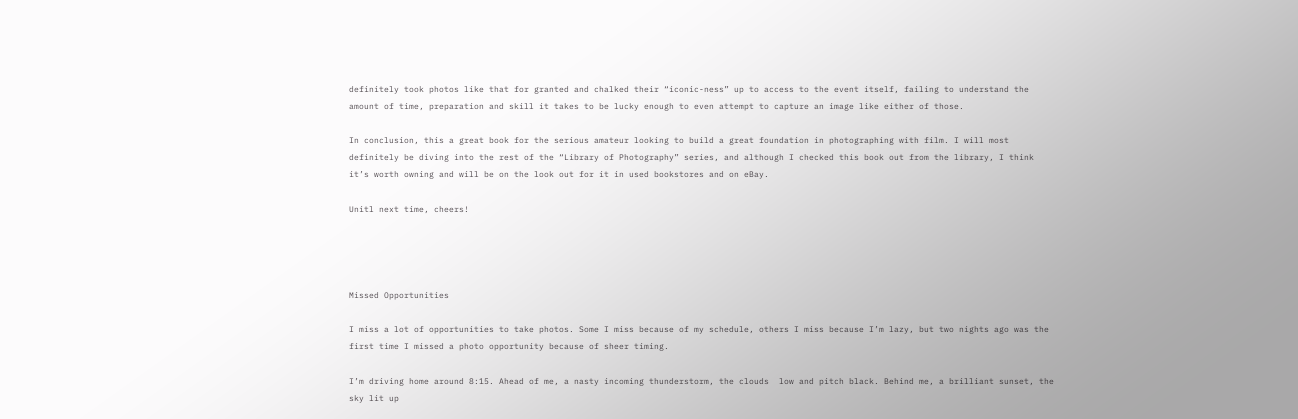definitely took photos like that for granted and chalked their “iconic-ness” up to access to the event itself, failing to understand the amount of time, preparation and skill it takes to be lucky enough to even attempt to capture an image like either of those.

In conclusion, this a great book for the serious amateur looking to build a great foundation in photographing with film. I will most definitely be diving into the rest of the “Library of Photography” series, and although I checked this book out from the library, I think it’s worth owning and will be on the look out for it in used bookstores and on eBay.

Unitl next time, cheers!




Missed Opportunities

I miss a lot of opportunities to take photos. Some I miss because of my schedule, others I miss because I’m lazy, but two nights ago was the first time I missed a photo opportunity because of sheer timing.

I’m driving home around 8:15. Ahead of me, a nasty incoming thunderstorm, the clouds  low and pitch black. Behind me, a brilliant sunset, the sky lit up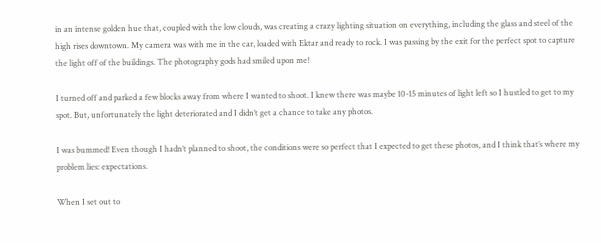in an intense golden hue that, coupled with the low clouds, was creating a crazy lighting situation on everything, including the glass and steel of the high rises downtown. My camera was with me in the car, loaded with Ektar and ready to rock. I was passing by the exit for the perfect spot to capture the light off of the buildings. The photography gods had smiled upon me!

I turned off and parked a few blocks away from where I wanted to shoot. I knew there was maybe 10-15 minutes of light left so I hustled to get to my spot. But, unfortunately the light deteriorated and I didn’t get a chance to take any photos.

I was bummed! Even though I hadn’t planned to shoot, the conditions were so perfect that I expected to get these photos, and I think that’s where my problem lies: expectations.

When I set out to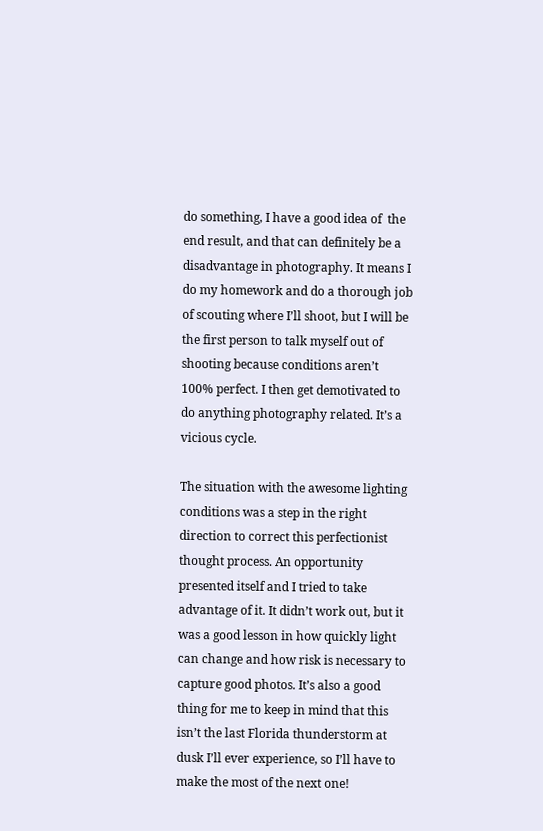do something, I have a good idea of  the end result, and that can definitely be a disadvantage in photography. It means I do my homework and do a thorough job of scouting where I’ll shoot, but I will be the first person to talk myself out of shooting because conditions aren’t 100% perfect. I then get demotivated to do anything photography related. It’s a vicious cycle.

The situation with the awesome lighting conditions was a step in the right direction to correct this perfectionist thought process. An opportunity presented itself and I tried to take advantage of it. It didn’t work out, but it was a good lesson in how quickly light can change and how risk is necessary to capture good photos. It’s also a good thing for me to keep in mind that this isn’t the last Florida thunderstorm at dusk I’ll ever experience, so I’ll have to make the most of the next one!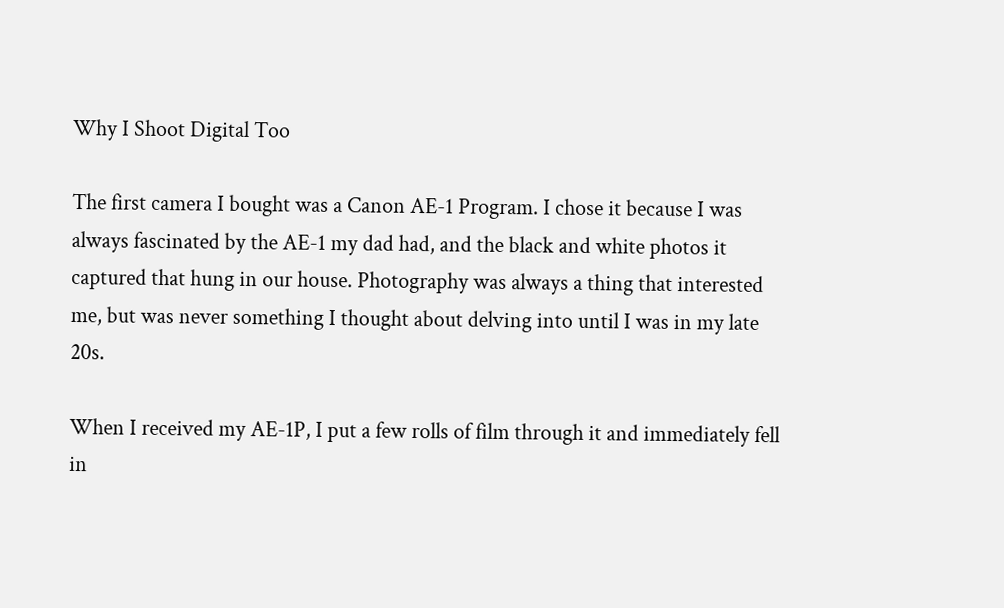Why I Shoot Digital Too

The first camera I bought was a Canon AE-1 Program. I chose it because I was always fascinated by the AE-1 my dad had, and the black and white photos it captured that hung in our house. Photography was always a thing that interested me, but was never something I thought about delving into until I was in my late 20s.

When I received my AE-1P, I put a few rolls of film through it and immediately fell in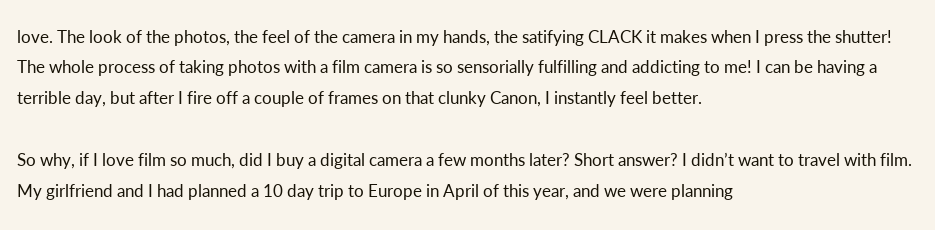love. The look of the photos, the feel of the camera in my hands, the satifying CLACK it makes when I press the shutter! The whole process of taking photos with a film camera is so sensorially fulfilling and addicting to me! I can be having a terrible day, but after I fire off a couple of frames on that clunky Canon, I instantly feel better.

So why, if I love film so much, did I buy a digital camera a few months later? Short answer? I didn’t want to travel with film. My girlfriend and I had planned a 10 day trip to Europe in April of this year, and we were planning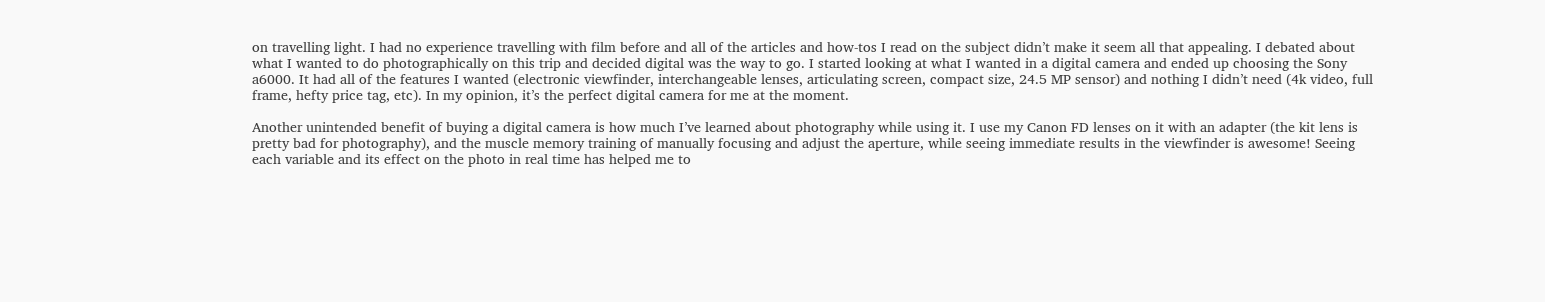on travelling light. I had no experience travelling with film before and all of the articles and how-tos I read on the subject didn’t make it seem all that appealing. I debated about what I wanted to do photographically on this trip and decided digital was the way to go. I started looking at what I wanted in a digital camera and ended up choosing the Sony a6000. It had all of the features I wanted (electronic viewfinder, interchangeable lenses, articulating screen, compact size, 24.5 MP sensor) and nothing I didn’t need (4k video, full frame, hefty price tag, etc). In my opinion, it’s the perfect digital camera for me at the moment.

Another unintended benefit of buying a digital camera is how much I’ve learned about photography while using it. I use my Canon FD lenses on it with an adapter (the kit lens is pretty bad for photography), and the muscle memory training of manually focusing and adjust the aperture, while seeing immediate results in the viewfinder is awesome! Seeing each variable and its effect on the photo in real time has helped me to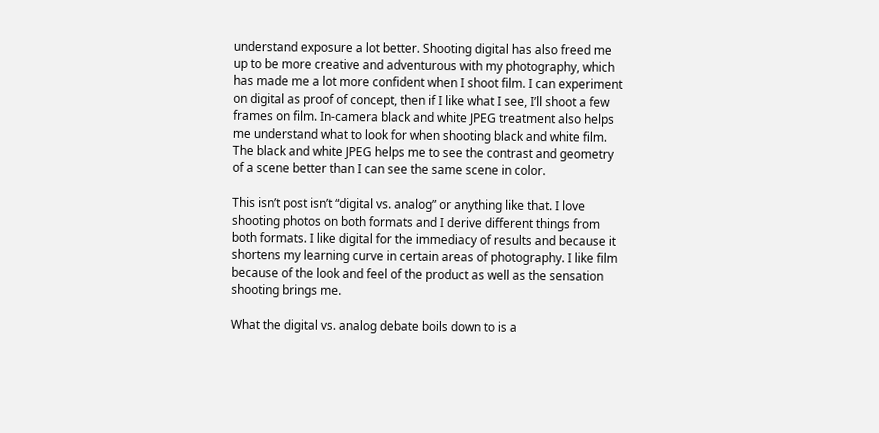understand exposure a lot better. Shooting digital has also freed me up to be more creative and adventurous with my photography, which has made me a lot more confident when I shoot film. I can experiment on digital as proof of concept, then if I like what I see, I’ll shoot a few frames on film. In-camera black and white JPEG treatment also helps me understand what to look for when shooting black and white film. The black and white JPEG helps me to see the contrast and geometry of a scene better than I can see the same scene in color.

This isn’t post isn’t “digital vs. analog” or anything like that. I love shooting photos on both formats and I derive different things from both formats. I like digital for the immediacy of results and because it shortens my learning curve in certain areas of photography. I like film because of the look and feel of the product as well as the sensation shooting brings me.

What the digital vs. analog debate boils down to is a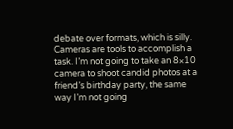debate over formats, which is silly. Cameras are tools to accomplish a task. I’m not going to take an 8×10 camera to shoot candid photos at a friend’s birthday party, the same way I’m not going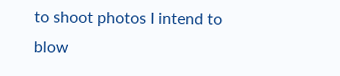to shoot photos I intend to blow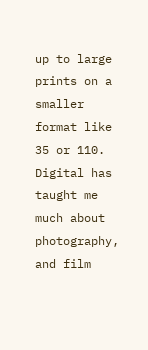up to large prints on a smaller format like 35 or 110. Digital has taught me much about photography, and film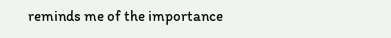reminds me of the importance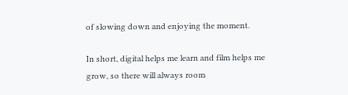of slowing down and enjoying the moment.

In short, digital helps me learn and film helps me grow, so there will always room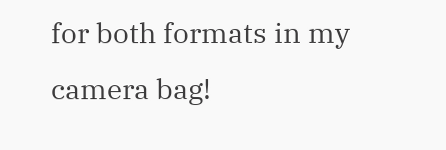for both formats in my camera bag!